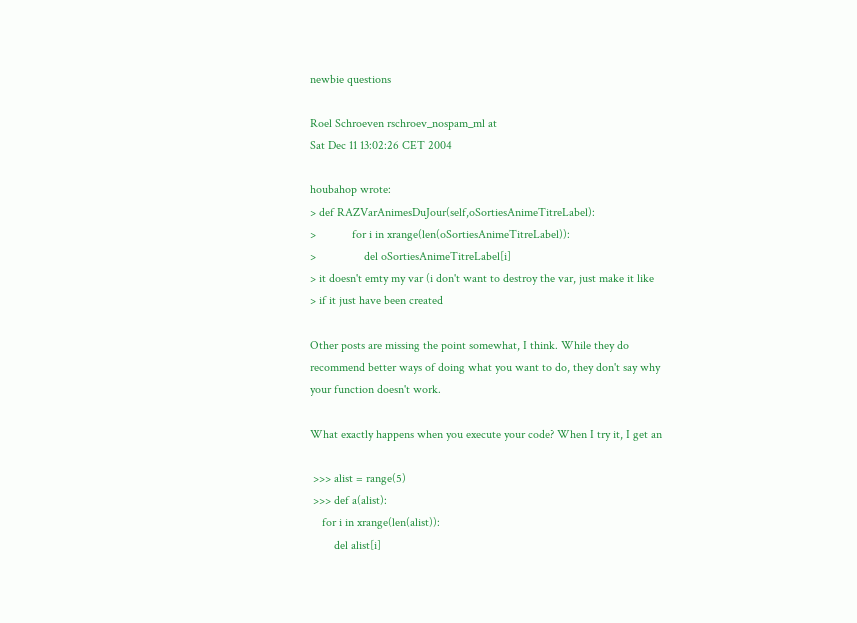newbie questions

Roel Schroeven rschroev_nospam_ml at
Sat Dec 11 13:02:26 CET 2004

houbahop wrote:
> def RAZVarAnimesDuJour(self,oSortiesAnimeTitreLabel):
>            for i in xrange(len(oSortiesAnimeTitreLabel)):
>                del oSortiesAnimeTitreLabel[i]
> it doesn't emty my var (i don't want to destroy the var, just make it like
> if it just have been created

Other posts are missing the point somewhat, I think. While they do
recommend better ways of doing what you want to do, they don't say why
your function doesn't work.

What exactly happens when you execute your code? When I try it, I get an

 >>> alist = range(5)
 >>> def a(alist):
    for i in xrange(len(alist)):
        del alist[i]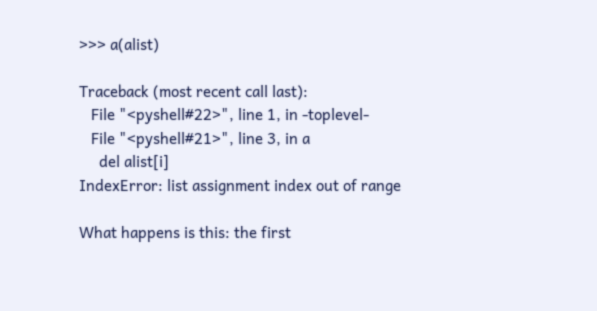>>> a(alist)

Traceback (most recent call last):
   File "<pyshell#22>", line 1, in -toplevel-
   File "<pyshell#21>", line 3, in a
     del alist[i]
IndexError: list assignment index out of range

What happens is this: the first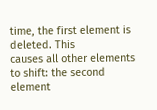time, the first element is deleted. This
causes all other elements to shift: the second element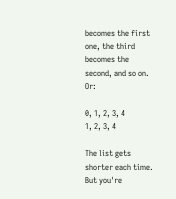becomes the first
one, the third becomes the second, and so on. Or:

0, 1, 2, 3, 4
1, 2, 3, 4

The list gets shorter each time. But you're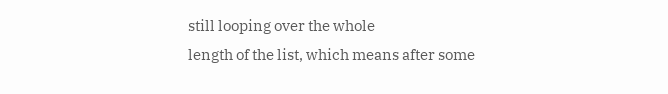still looping over the whole
length of the list, which means after some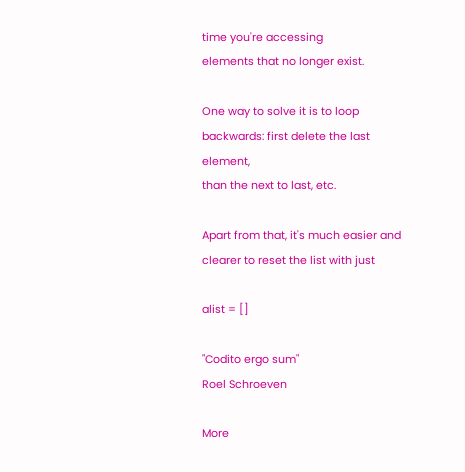time you're accessing
elements that no longer exist.

One way to solve it is to loop backwards: first delete the last element,
than the next to last, etc.

Apart from that, it's much easier and clearer to reset the list with just

alist = []

"Codito ergo sum"
Roel Schroeven

More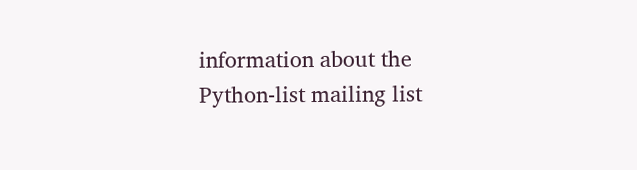information about the Python-list mailing list